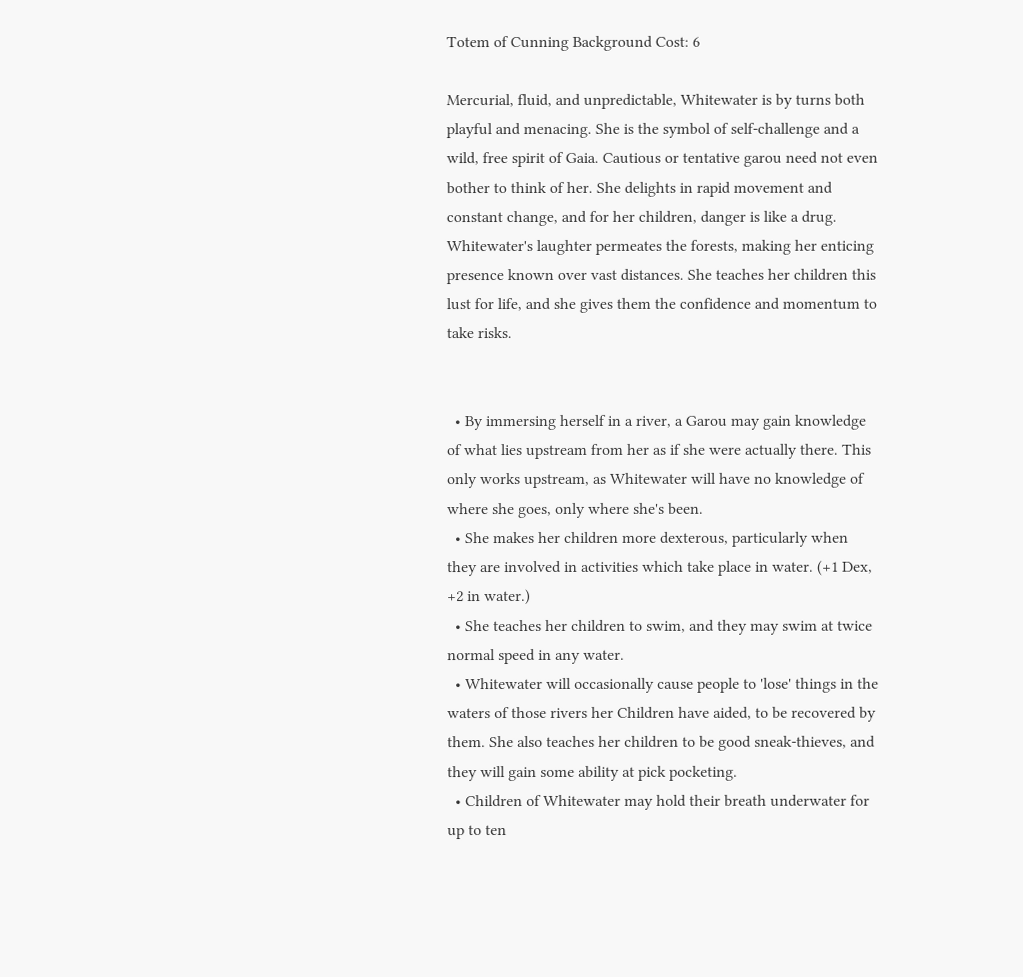Totem of Cunning Background Cost: 6

Mercurial, fluid, and unpredictable, Whitewater is by turns both playful and menacing. She is the symbol of self-challenge and a wild, free spirit of Gaia. Cautious or tentative garou need not even bother to think of her. She delights in rapid movement and constant change, and for her children, danger is like a drug. Whitewater's laughter permeates the forests, making her enticing presence known over vast distances. She teaches her children this lust for life, and she gives them the confidence and momentum to take risks.


  • By immersing herself in a river, a Garou may gain knowledge of what lies upstream from her as if she were actually there. This only works upstream, as Whitewater will have no knowledge of where she goes, only where she's been.
  • She makes her children more dexterous, particularly when they are involved in activities which take place in water. (+1 Dex, +2 in water.)
  • She teaches her children to swim, and they may swim at twice normal speed in any water.
  • Whitewater will occasionally cause people to 'lose' things in the waters of those rivers her Children have aided, to be recovered by them. She also teaches her children to be good sneak-thieves, and they will gain some ability at pick pocketing.
  • Children of Whitewater may hold their breath underwater for up to ten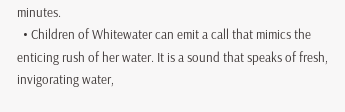minutes.
  • Children of Whitewater can emit a call that mimics the enticing rush of her water. It is a sound that speaks of fresh, invigorating water,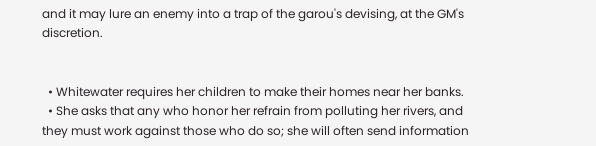and it may lure an enemy into a trap of the garou's devising, at the GM's discretion.


  • Whitewater requires her children to make their homes near her banks.
  • She asks that any who honor her refrain from polluting her rivers, and they must work against those who do so; she will often send information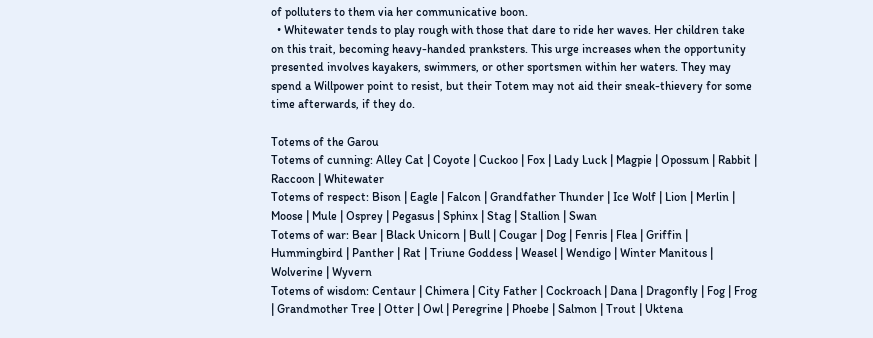of polluters to them via her communicative boon.
  • Whitewater tends to play rough with those that dare to ride her waves. Her children take on this trait, becoming heavy-handed pranksters. This urge increases when the opportunity presented involves kayakers, swimmers, or other sportsmen within her waters. They may spend a Willpower point to resist, but their Totem may not aid their sneak-thievery for some time afterwards, if they do.

Totems of the Garou
Totems of cunning: Alley Cat | Coyote | Cuckoo | Fox | Lady Luck | Magpie | Opossum | Rabbit | Raccoon | Whitewater
Totems of respect: Bison | Eagle | Falcon | Grandfather Thunder | Ice Wolf | Lion | Merlin | Moose | Mule | Osprey | Pegasus | Sphinx | Stag | Stallion | Swan
Totems of war: Bear | Black Unicorn | Bull | Cougar | Dog | Fenris | Flea | Griffin | Hummingbird | Panther | Rat | Triune Goddess | Weasel | Wendigo | Winter Manitous | Wolverine | Wyvern
Totems of wisdom: Centaur | Chimera | City Father | Cockroach | Dana | Dragonfly | Fog | Frog | Grandmother Tree | Otter | Owl | Peregrine | Phoebe | Salmon | Trout | Uktena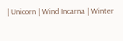| Unicorn | Wind Incarna | Winter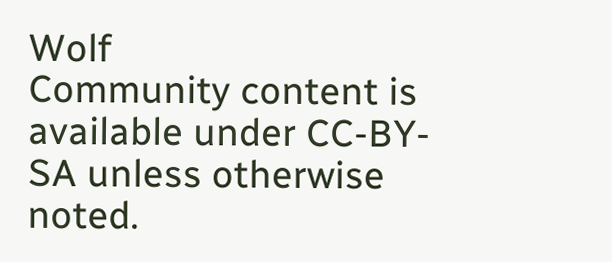Wolf
Community content is available under CC-BY-SA unless otherwise noted.